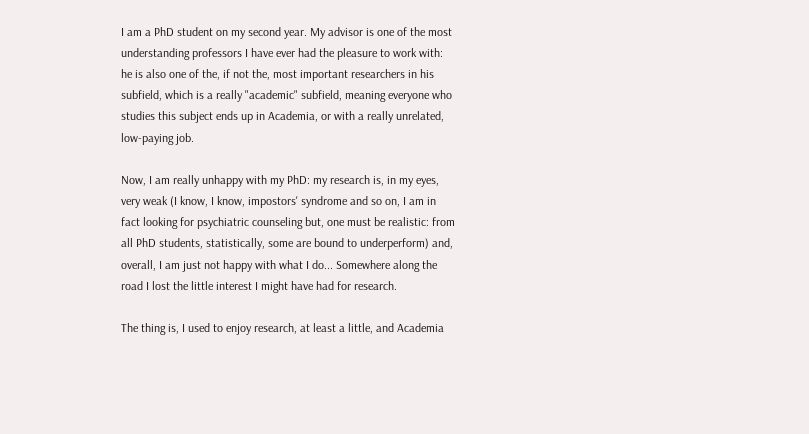I am a PhD student on my second year. My advisor is one of the most understanding professors I have ever had the pleasure to work with: he is also one of the, if not the, most important researchers in his subfield, which is a really "academic" subfield, meaning everyone who studies this subject ends up in Academia, or with a really unrelated, low-paying job.

Now, I am really unhappy with my PhD: my research is, in my eyes, very weak (I know, I know, impostors' syndrome and so on, I am in fact looking for psychiatric counseling but, one must be realistic: from all PhD students, statistically, some are bound to underperform) and, overall, I am just not happy with what I do... Somewhere along the road I lost the little interest I might have had for research.

The thing is, I used to enjoy research, at least a little, and Academia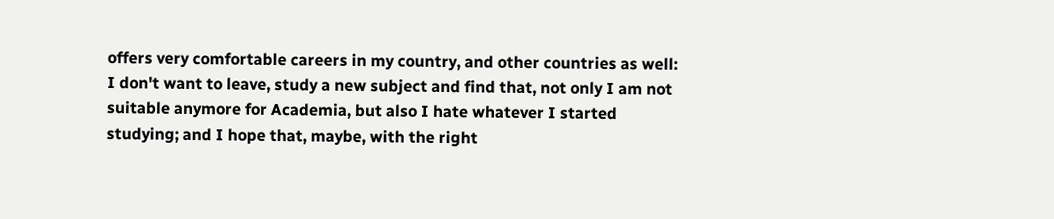offers very comfortable careers in my country, and other countries as well: I don't want to leave, study a new subject and find that, not only I am not suitable anymore for Academia, but also I hate whatever I started studying; and I hope that, maybe, with the right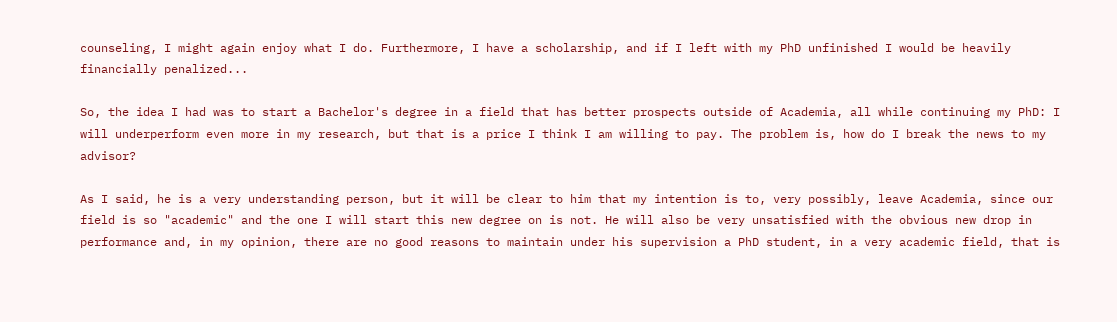counseling, I might again enjoy what I do. Furthermore, I have a scholarship, and if I left with my PhD unfinished I would be heavily financially penalized...

So, the idea I had was to start a Bachelor's degree in a field that has better prospects outside of Academia, all while continuing my PhD: I will underperform even more in my research, but that is a price I think I am willing to pay. The problem is, how do I break the news to my advisor?

As I said, he is a very understanding person, but it will be clear to him that my intention is to, very possibly, leave Academia, since our field is so "academic" and the one I will start this new degree on is not. He will also be very unsatisfied with the obvious new drop in performance and, in my opinion, there are no good reasons to maintain under his supervision a PhD student, in a very academic field, that is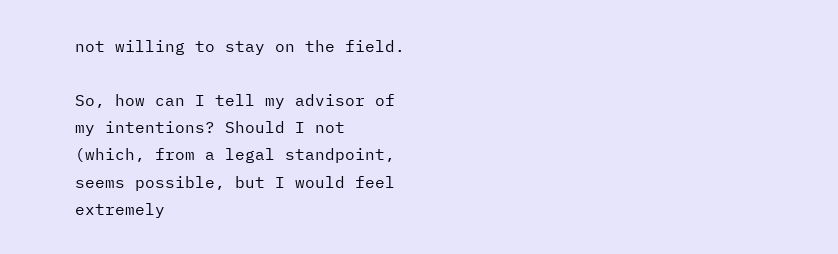not willing to stay on the field.

So, how can I tell my advisor of my intentions? Should I not (which, from a legal standpoint, seems possible, but I would feel extremely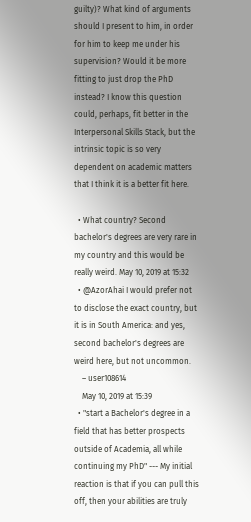guilty)? What kind of arguments should I present to him, in order for him to keep me under his supervision? Would it be more fitting to just drop the PhD instead? I know this question could, perhaps, fit better in the Interpersonal Skills Stack, but the intrinsic topic is so very dependent on academic matters that I think it is a better fit here.

  • What country? Second bachelor's degrees are very rare in my country and this would be really weird. May 10, 2019 at 15:32
  • @AzorAhai I would prefer not to disclose the exact country, but it is in South America: and yes, second bachelor's degrees are weird here, but not uncommon.
    – user108614
    May 10, 2019 at 15:39
  • "start a Bachelor's degree in a field that has better prospects outside of Academia, all while continuing my PhD" --- My initial reaction is that if you can pull this off, then your abilities are truly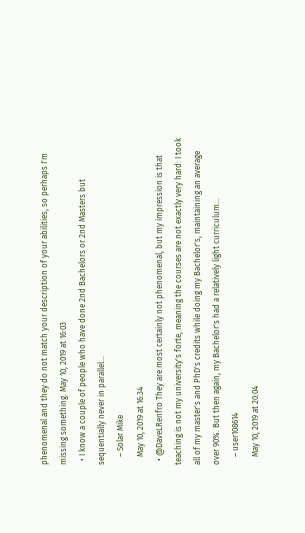phenomenal and they do not match your description of your abilities, so perhaps I'm missing something. May 10, 2019 at 16:03
  • I know a couple of people who have done 2nd Bachelors or 2nd Masters but sequentially never in parallel...
    – Solar Mike
    May 10, 2019 at 16:34
  • @DaveLRenfro They are most certainly not phenomenal, but my impression is that teaching is not my university's forte, meaning the courses are not exactly very hard: I took all of my master's and PhD's credits while doing my Bachelor's, maintaining an average over 90%. But then again, my Bachelor's had a relatively light curriculum...
    – user108614
    May 10, 2019 at 20:04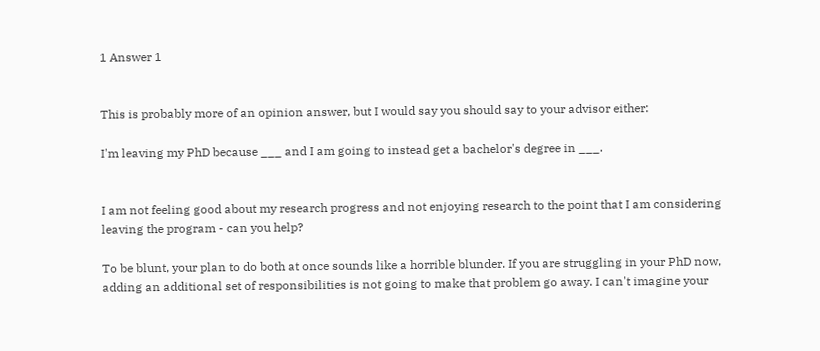1 Answer 1


This is probably more of an opinion answer, but I would say you should say to your advisor either:

I'm leaving my PhD because ___ and I am going to instead get a bachelor's degree in ___.


I am not feeling good about my research progress and not enjoying research to the point that I am considering leaving the program - can you help?

To be blunt, your plan to do both at once sounds like a horrible blunder. If you are struggling in your PhD now, adding an additional set of responsibilities is not going to make that problem go away. I can't imagine your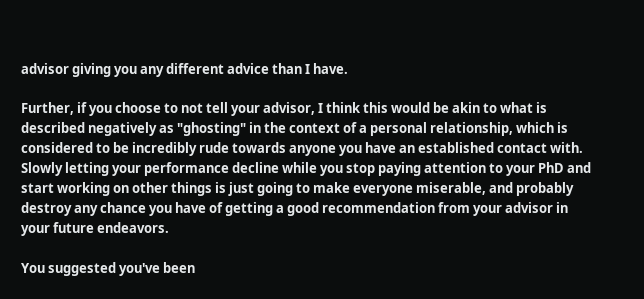advisor giving you any different advice than I have.

Further, if you choose to not tell your advisor, I think this would be akin to what is described negatively as "ghosting" in the context of a personal relationship, which is considered to be incredibly rude towards anyone you have an established contact with. Slowly letting your performance decline while you stop paying attention to your PhD and start working on other things is just going to make everyone miserable, and probably destroy any chance you have of getting a good recommendation from your advisor in your future endeavors.

You suggested you've been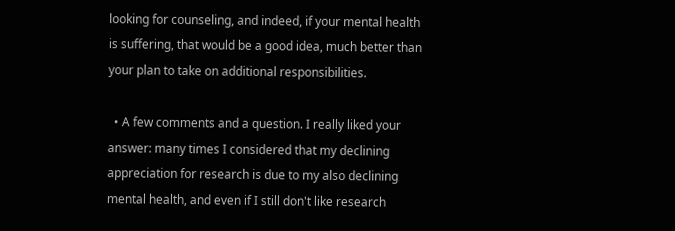looking for counseling, and indeed, if your mental health is suffering, that would be a good idea, much better than your plan to take on additional responsibilities.

  • A few comments and a question. I really liked your answer: many times I considered that my declining appreciation for research is due to my also declining mental health, and even if I still don't like research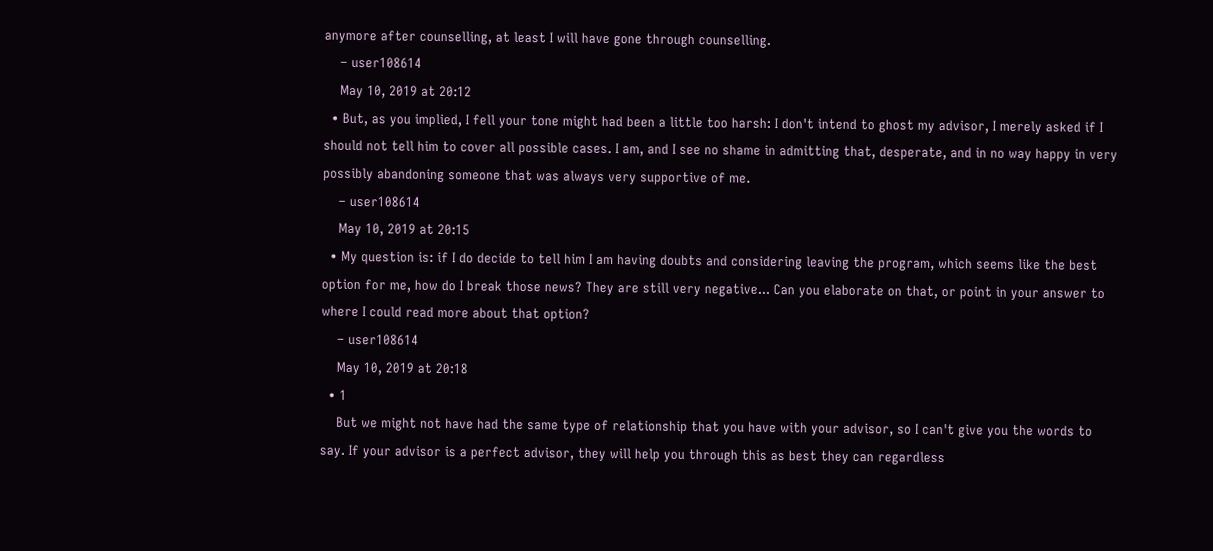anymore after counselling, at least I will have gone through counselling.
    – user108614
    May 10, 2019 at 20:12
  • But, as you implied, I fell your tone might had been a little too harsh: I don't intend to ghost my advisor, I merely asked if I should not tell him to cover all possible cases. I am, and I see no shame in admitting that, desperate, and in no way happy in very possibly abandoning someone that was always very supportive of me.
    – user108614
    May 10, 2019 at 20:15
  • My question is: if I do decide to tell him I am having doubts and considering leaving the program, which seems like the best option for me, how do I break those news? They are still very negative... Can you elaborate on that, or point in your answer to where I could read more about that option?
    – user108614
    May 10, 2019 at 20:18
  • 1
    But we might not have had the same type of relationship that you have with your advisor, so I can't give you the words to say. If your advisor is a perfect advisor, they will help you through this as best they can regardless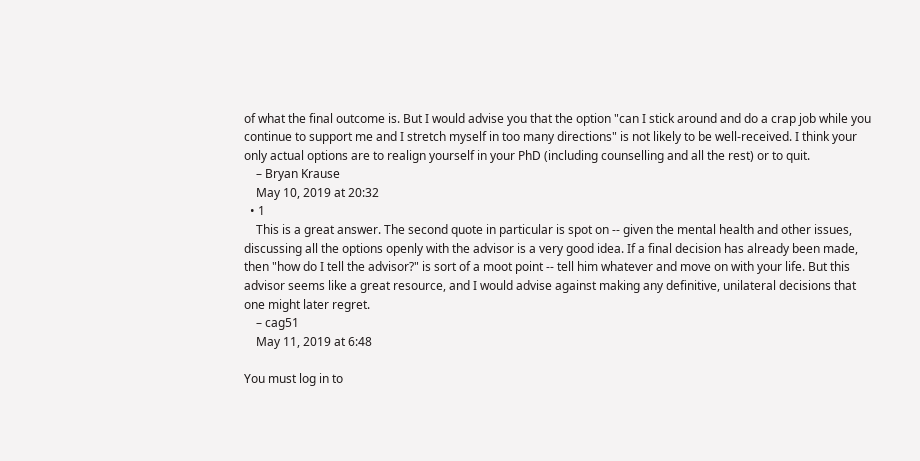of what the final outcome is. But I would advise you that the option "can I stick around and do a crap job while you continue to support me and I stretch myself in too many directions" is not likely to be well-received. I think your only actual options are to realign yourself in your PhD (including counselling and all the rest) or to quit.
    – Bryan Krause
    May 10, 2019 at 20:32
  • 1
    This is a great answer. The second quote in particular is spot on -- given the mental health and other issues, discussing all the options openly with the advisor is a very good idea. If a final decision has already been made, then "how do I tell the advisor?" is sort of a moot point -- tell him whatever and move on with your life. But this advisor seems like a great resource, and I would advise against making any definitive, unilateral decisions that one might later regret.
    – cag51
    May 11, 2019 at 6:48

You must log in to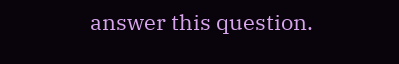answer this question.